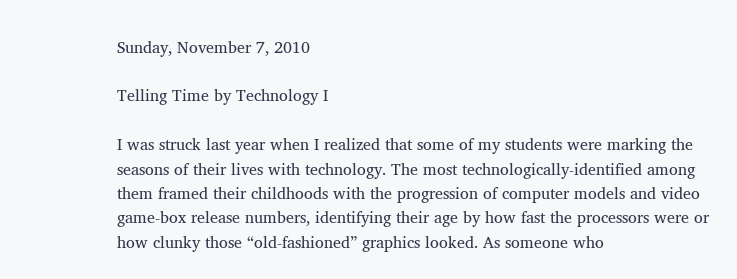Sunday, November 7, 2010

Telling Time by Technology I

I was struck last year when I realized that some of my students were marking the seasons of their lives with technology. The most technologically-identified among them framed their childhoods with the progression of computer models and video game-box release numbers, identifying their age by how fast the processors were or how clunky those “old-fashioned” graphics looked. As someone who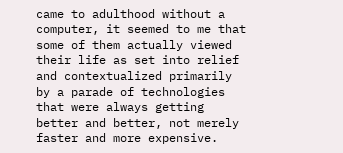came to adulthood without a computer, it seemed to me that some of them actually viewed their life as set into relief and contextualized primarily by a parade of technologies that were always getting better and better, not merely faster and more expensive.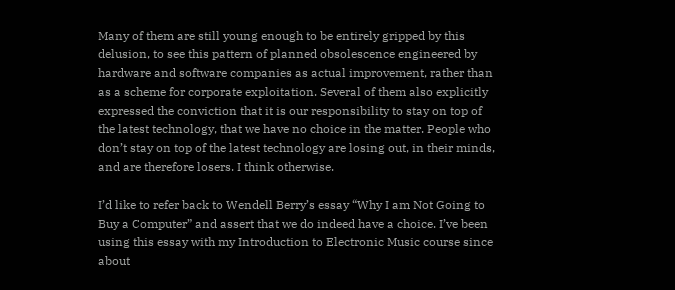Many of them are still young enough to be entirely gripped by this delusion, to see this pattern of planned obsolescence engineered by hardware and software companies as actual improvement, rather than as a scheme for corporate exploitation. Several of them also explicitly expressed the conviction that it is our responsibility to stay on top of the latest technology, that we have no choice in the matter. People who don’t stay on top of the latest technology are losing out, in their minds, and are therefore losers. I think otherwise.

I’d like to refer back to Wendell Berry’s essay “Why I am Not Going to Buy a Computer” and assert that we do indeed have a choice. I’ve been using this essay with my Introduction to Electronic Music course since about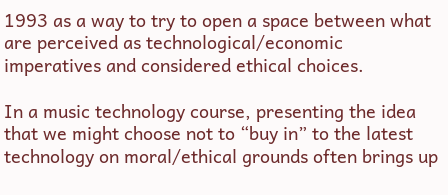1993 as a way to try to open a space between what are perceived as technological/economic imperatives and considered ethical choices.

In a music technology course, presenting the idea that we might choose not to “buy in” to the latest technology on moral/ethical grounds often brings up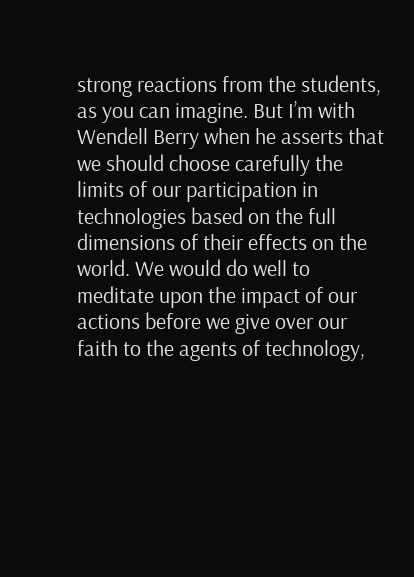strong reactions from the students, as you can imagine. But I’m with Wendell Berry when he asserts that we should choose carefully the limits of our participation in technologies based on the full dimensions of their effects on the world. We would do well to meditate upon the impact of our actions before we give over our faith to the agents of technology,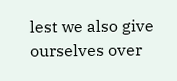lest we also give ourselves over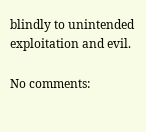blindly to unintended exploitation and evil.

No comments: